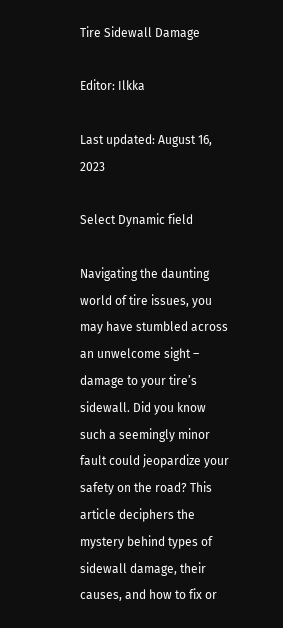Tire Sidewall Damage

Editor: Ilkka

Last updated: August 16, 2023

Select Dynamic field

Navigating the daunting world of tire issues, you may have stumbled across an unwelcome sight – damage to your tire’s sidewall. Did you know such a seemingly minor fault could jeopardize your safety on the road? This article deciphers the mystery behind types of sidewall damage, their causes, and how to fix or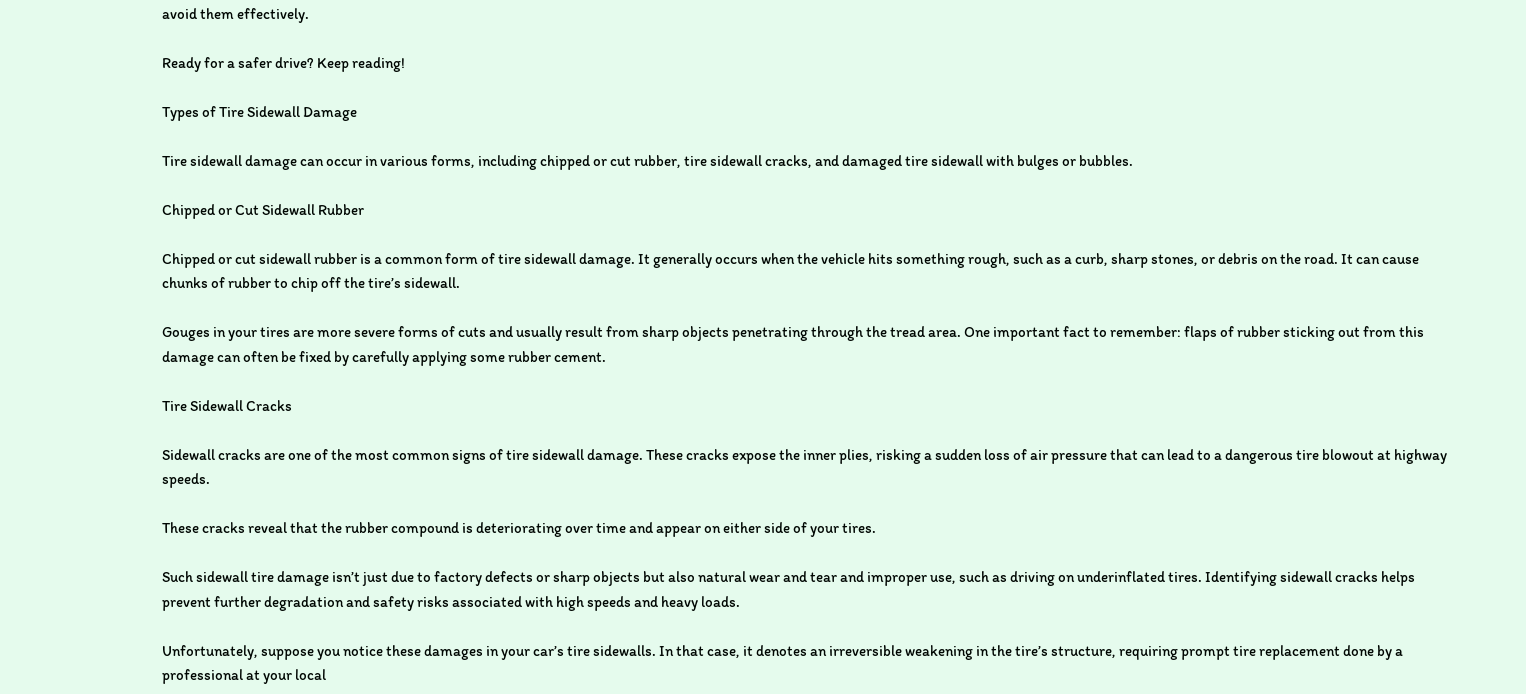avoid them effectively.

Ready for a safer drive? Keep reading!

Types of Tire Sidewall Damage

Tire sidewall damage can occur in various forms, including chipped or cut rubber, tire sidewall cracks, and damaged tire sidewall with bulges or bubbles.

Chipped or Cut Sidewall Rubber

Chipped or cut sidewall rubber is a common form of tire sidewall damage. It generally occurs when the vehicle hits something rough, such as a curb, sharp stones, or debris on the road. It can cause chunks of rubber to chip off the tire’s sidewall.

Gouges in your tires are more severe forms of cuts and usually result from sharp objects penetrating through the tread area. One important fact to remember: flaps of rubber sticking out from this damage can often be fixed by carefully applying some rubber cement.

Tire Sidewall Cracks

Sidewall cracks are one of the most common signs of tire sidewall damage. These cracks expose the inner plies, risking a sudden loss of air pressure that can lead to a dangerous tire blowout at highway speeds.

These cracks reveal that the rubber compound is deteriorating over time and appear on either side of your tires.

Such sidewall tire damage isn’t just due to factory defects or sharp objects but also natural wear and tear and improper use, such as driving on underinflated tires. Identifying sidewall cracks helps prevent further degradation and safety risks associated with high speeds and heavy loads.

Unfortunately, suppose you notice these damages in your car’s tire sidewalls. In that case, it denotes an irreversible weakening in the tire’s structure, requiring prompt tire replacement done by a professional at your local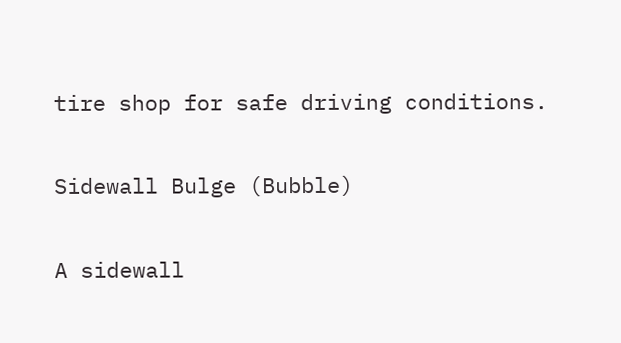tire shop for safe driving conditions.

Sidewall Bulge (Bubble)

A sidewall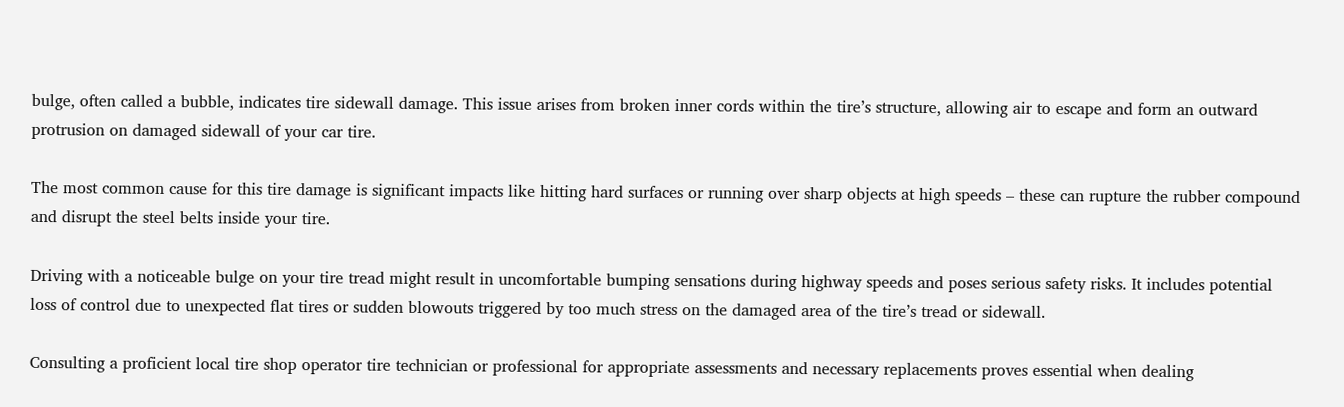bulge, often called a bubble, indicates tire sidewall damage. This issue arises from broken inner cords within the tire’s structure, allowing air to escape and form an outward protrusion on damaged sidewall of your car tire.

The most common cause for this tire damage is significant impacts like hitting hard surfaces or running over sharp objects at high speeds – these can rupture the rubber compound and disrupt the steel belts inside your tire.

Driving with a noticeable bulge on your tire tread might result in uncomfortable bumping sensations during highway speeds and poses serious safety risks. It includes potential loss of control due to unexpected flat tires or sudden blowouts triggered by too much stress on the damaged area of the tire’s tread or sidewall.

Consulting a proficient local tire shop operator tire technician or professional for appropriate assessments and necessary replacements proves essential when dealing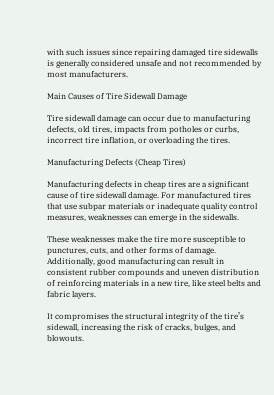with such issues since repairing damaged tire sidewalls is generally considered unsafe and not recommended by most manufacturers.

Main Causes of Tire Sidewall Damage

Tire sidewall damage can occur due to manufacturing defects, old tires, impacts from potholes or curbs, incorrect tire inflation, or overloading the tires.

Manufacturing Defects (Cheap Tires)

Manufacturing defects in cheap tires are a significant cause of tire sidewall damage. For manufactured tires that use subpar materials or inadequate quality control measures, weaknesses can emerge in the sidewalls.

These weaknesses make the tire more susceptible to punctures, cuts, and other forms of damage. Additionally, good manufacturing can result in consistent rubber compounds and uneven distribution of reinforcing materials in a new tire, like steel belts and fabric layers.

It compromises the structural integrity of the tire’s sidewall, increasing the risk of cracks, bulges, and blowouts.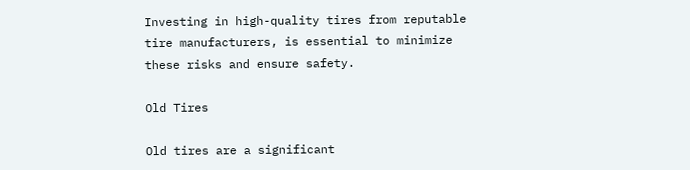Investing in high-quality tires from reputable tire manufacturers, is essential to minimize these risks and ensure safety.

Old Tires

Old tires are a significant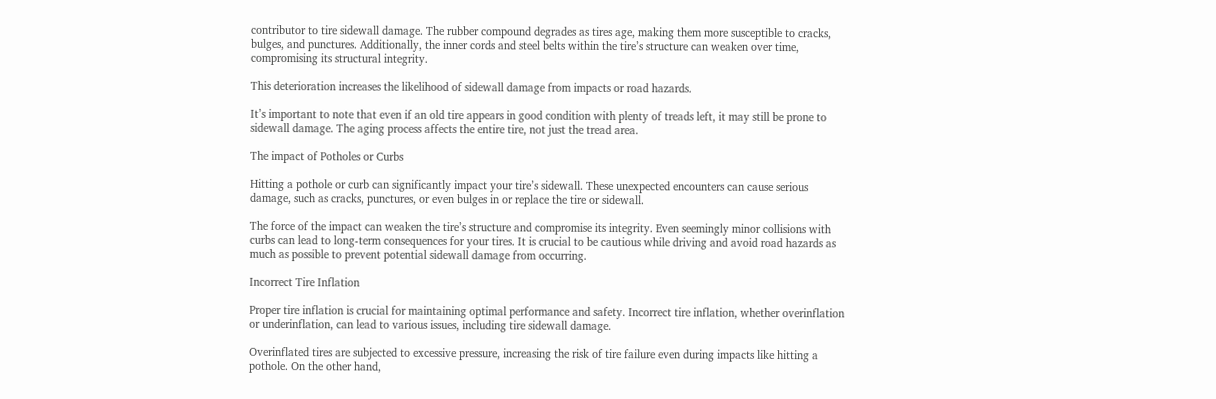contributor to tire sidewall damage. The rubber compound degrades as tires age, making them more susceptible to cracks, bulges, and punctures. Additionally, the inner cords and steel belts within the tire’s structure can weaken over time, compromising its structural integrity.

This deterioration increases the likelihood of sidewall damage from impacts or road hazards.

It’s important to note that even if an old tire appears in good condition with plenty of treads left, it may still be prone to sidewall damage. The aging process affects the entire tire, not just the tread area.

The impact of Potholes or Curbs

Hitting a pothole or curb can significantly impact your tire’s sidewall. These unexpected encounters can cause serious damage, such as cracks, punctures, or even bulges in or replace the tire or sidewall.

The force of the impact can weaken the tire’s structure and compromise its integrity. Even seemingly minor collisions with curbs can lead to long-term consequences for your tires. It is crucial to be cautious while driving and avoid road hazards as much as possible to prevent potential sidewall damage from occurring.

Incorrect Tire Inflation

Proper tire inflation is crucial for maintaining optimal performance and safety. Incorrect tire inflation, whether overinflation or underinflation, can lead to various issues, including tire sidewall damage.

Overinflated tires are subjected to excessive pressure, increasing the risk of tire failure even during impacts like hitting a pothole. On the other hand,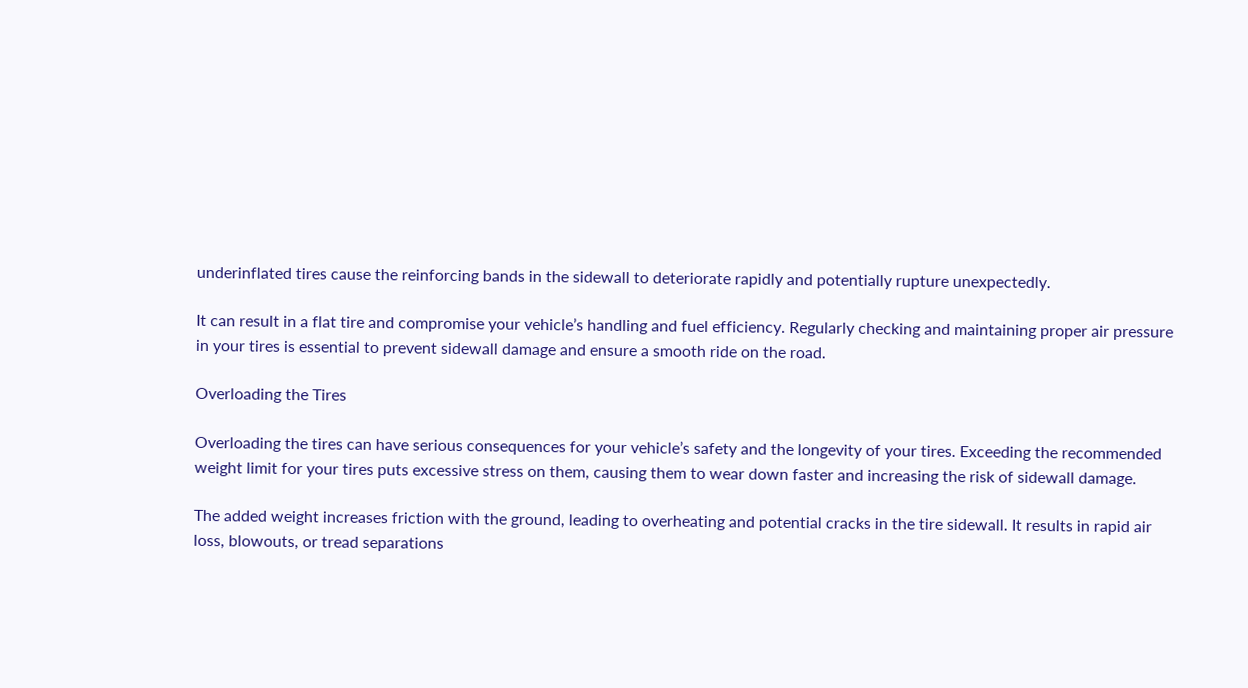underinflated tires cause the reinforcing bands in the sidewall to deteriorate rapidly and potentially rupture unexpectedly.

It can result in a flat tire and compromise your vehicle’s handling and fuel efficiency. Regularly checking and maintaining proper air pressure in your tires is essential to prevent sidewall damage and ensure a smooth ride on the road.

Overloading the Tires

Overloading the tires can have serious consequences for your vehicle’s safety and the longevity of your tires. Exceeding the recommended weight limit for your tires puts excessive stress on them, causing them to wear down faster and increasing the risk of sidewall damage.

The added weight increases friction with the ground, leading to overheating and potential cracks in the tire sidewall. It results in rapid air loss, blowouts, or tread separations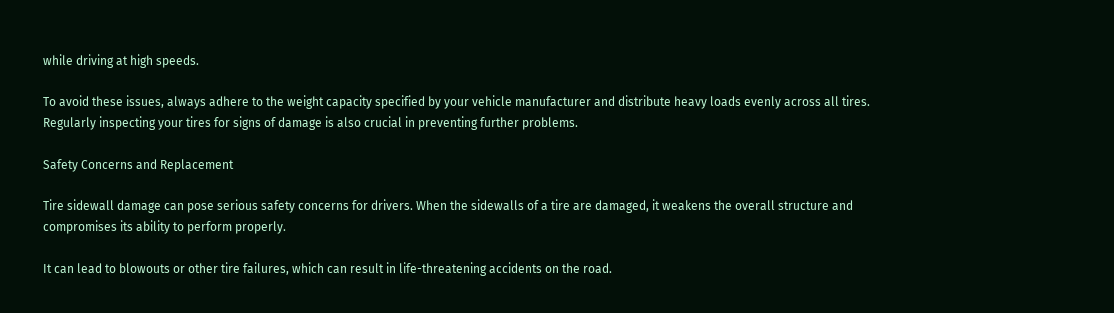while driving at high speeds.

To avoid these issues, always adhere to the weight capacity specified by your vehicle manufacturer and distribute heavy loads evenly across all tires. Regularly inspecting your tires for signs of damage is also crucial in preventing further problems.

Safety Concerns and Replacement

Tire sidewall damage can pose serious safety concerns for drivers. When the sidewalls of a tire are damaged, it weakens the overall structure and compromises its ability to perform properly.

It can lead to blowouts or other tire failures, which can result in life-threatening accidents on the road.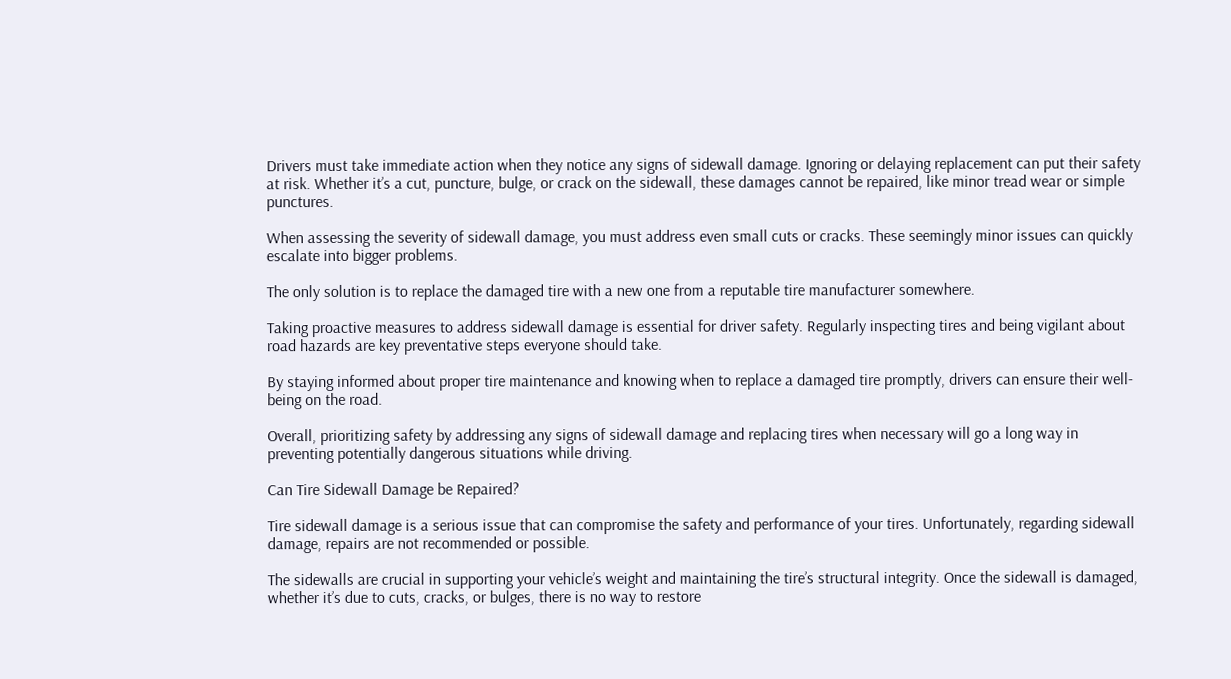Drivers must take immediate action when they notice any signs of sidewall damage. Ignoring or delaying replacement can put their safety at risk. Whether it’s a cut, puncture, bulge, or crack on the sidewall, these damages cannot be repaired, like minor tread wear or simple punctures.

When assessing the severity of sidewall damage, you must address even small cuts or cracks. These seemingly minor issues can quickly escalate into bigger problems.

The only solution is to replace the damaged tire with a new one from a reputable tire manufacturer somewhere.

Taking proactive measures to address sidewall damage is essential for driver safety. Regularly inspecting tires and being vigilant about road hazards are key preventative steps everyone should take.

By staying informed about proper tire maintenance and knowing when to replace a damaged tire promptly, drivers can ensure their well-being on the road.

Overall, prioritizing safety by addressing any signs of sidewall damage and replacing tires when necessary will go a long way in preventing potentially dangerous situations while driving.

Can Tire Sidewall Damage be Repaired?

Tire sidewall damage is a serious issue that can compromise the safety and performance of your tires. Unfortunately, regarding sidewall damage, repairs are not recommended or possible.

The sidewalls are crucial in supporting your vehicle’s weight and maintaining the tire’s structural integrity. Once the sidewall is damaged, whether it’s due to cuts, cracks, or bulges, there is no way to restore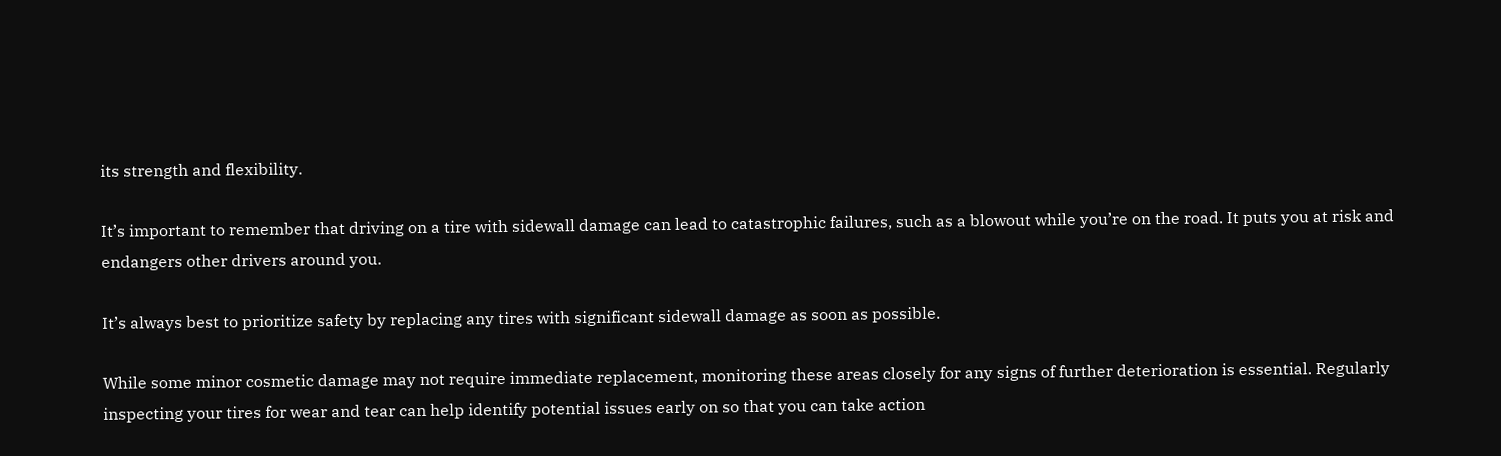its strength and flexibility.

It’s important to remember that driving on a tire with sidewall damage can lead to catastrophic failures, such as a blowout while you’re on the road. It puts you at risk and endangers other drivers around you.

It’s always best to prioritize safety by replacing any tires with significant sidewall damage as soon as possible.

While some minor cosmetic damage may not require immediate replacement, monitoring these areas closely for any signs of further deterioration is essential. Regularly inspecting your tires for wear and tear can help identify potential issues early on so that you can take action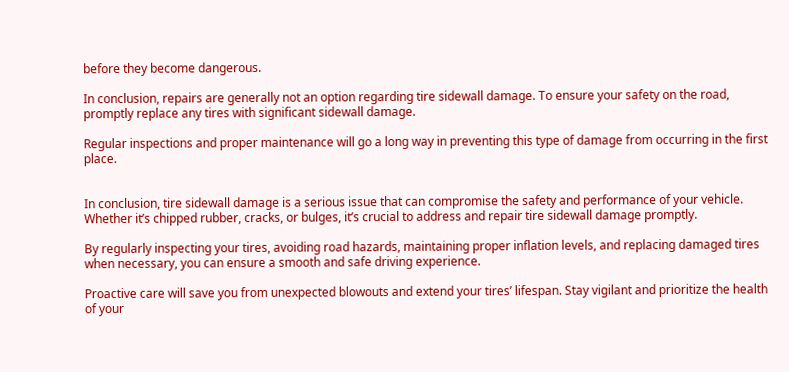before they become dangerous.

In conclusion, repairs are generally not an option regarding tire sidewall damage. To ensure your safety on the road, promptly replace any tires with significant sidewall damage.

Regular inspections and proper maintenance will go a long way in preventing this type of damage from occurring in the first place.


In conclusion, tire sidewall damage is a serious issue that can compromise the safety and performance of your vehicle. Whether it’s chipped rubber, cracks, or bulges, it’s crucial to address and repair tire sidewall damage promptly.

By regularly inspecting your tires, avoiding road hazards, maintaining proper inflation levels, and replacing damaged tires when necessary, you can ensure a smooth and safe driving experience.

Proactive care will save you from unexpected blowouts and extend your tires’ lifespan. Stay vigilant and prioritize the health of your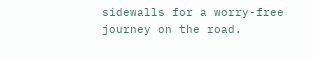sidewalls for a worry-free journey on the road.